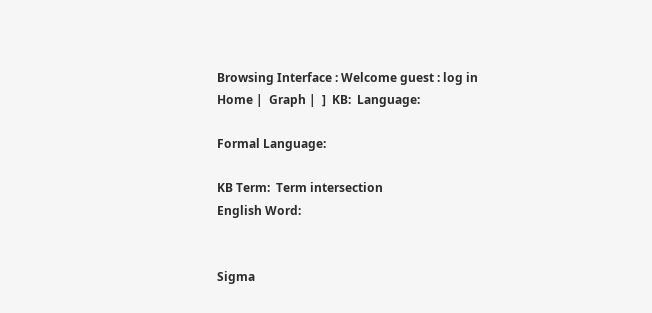Browsing Interface : Welcome guest : log in
Home |  Graph |  ]  KB:  Language:

Formal Language:

KB Term:  Term intersection
English Word:


Sigma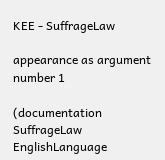KEE - SuffrageLaw

appearance as argument number 1

(documentation SuffrageLaw EnglishLanguage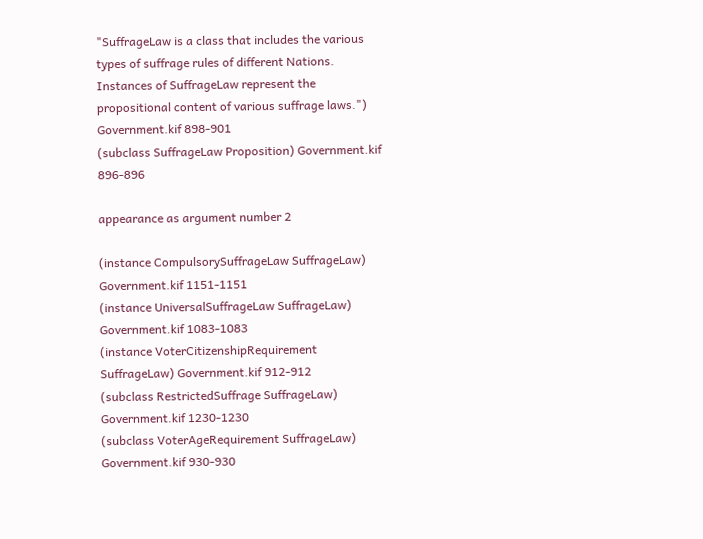"SuffrageLaw is a class that includes the various types of suffrage rules of different Nations. Instances of SuffrageLaw represent the propositional content of various suffrage laws.") Government.kif 898-901
(subclass SuffrageLaw Proposition) Government.kif 896-896

appearance as argument number 2

(instance CompulsorySuffrageLaw SuffrageLaw) Government.kif 1151-1151
(instance UniversalSuffrageLaw SuffrageLaw) Government.kif 1083-1083
(instance VoterCitizenshipRequirement SuffrageLaw) Government.kif 912-912
(subclass RestrictedSuffrage SuffrageLaw) Government.kif 1230-1230
(subclass VoterAgeRequirement SuffrageLaw) Government.kif 930-930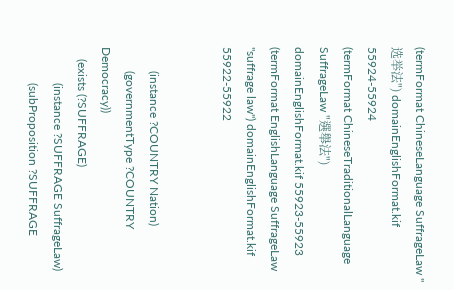(termFormat ChineseLanguage SuffrageLaw "选举法") domainEnglishFormat.kif 55924-55924
(termFormat ChineseTraditionalLanguage SuffrageLaw "選舉法") domainEnglishFormat.kif 55923-55923
(termFormat EnglishLanguage SuffrageLaw "suffrage law") domainEnglishFormat.kif 55922-55922


        (instance ?COUNTRY Nation)
        (governmentType ?COUNTRY Democracy))
    (exists (?SUFFRAGE)
            (instance ?SUFFRAGE SuffrageLaw)
            (subProposition ?SUFFRAGE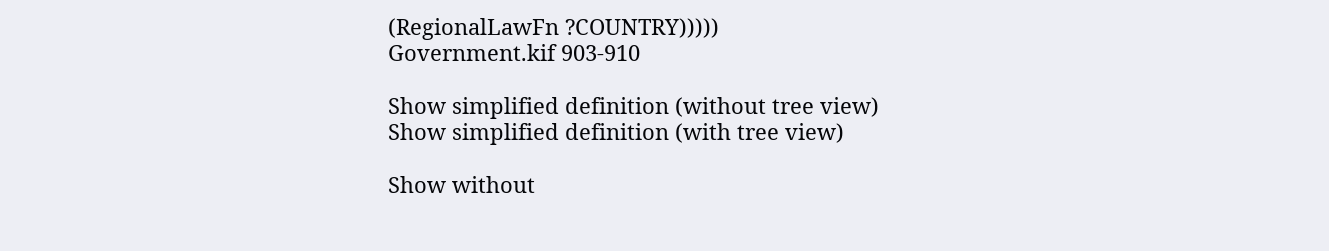(RegionalLawFn ?COUNTRY)))))
Government.kif 903-910

Show simplified definition (without tree view)
Show simplified definition (with tree view)

Show without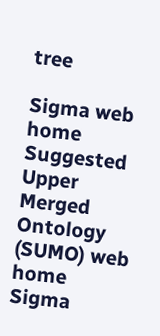tree

Sigma web home      Suggested Upper Merged Ontology (SUMO) web home
Sigma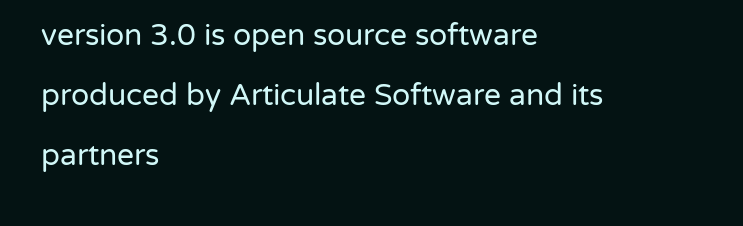version 3.0 is open source software produced by Articulate Software and its partners